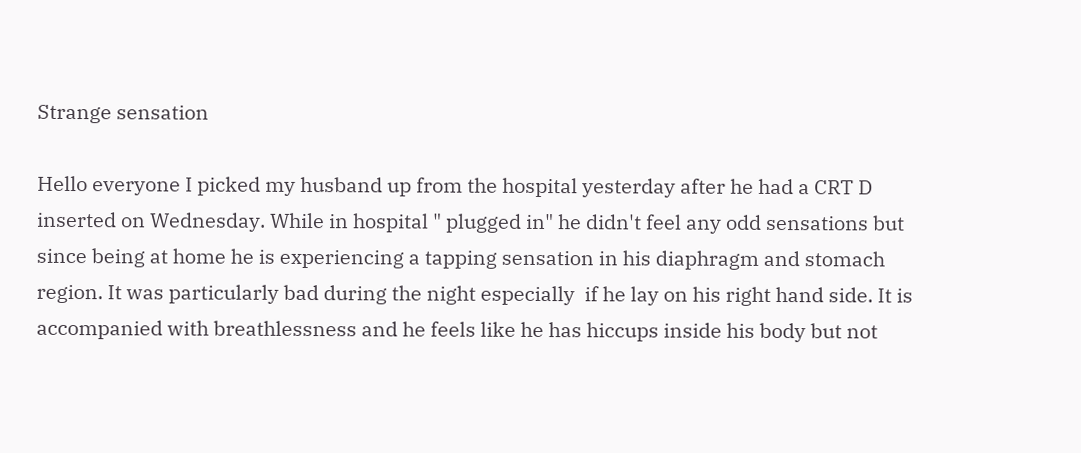Strange sensation

Hello everyone I picked my husband up from the hospital yesterday after he had a CRT D inserted on Wednesday. While in hospital " plugged in" he didn't feel any odd sensations but since being at home he is experiencing a tapping sensation in his diaphragm and stomach region. It was particularly bad during the night especially  if he lay on his right hand side. It is accompanied with breathlessness and he feels like he has hiccups inside his body but not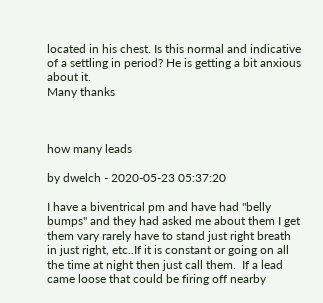located in his chest. Is this normal and indicative of a settling in period? He is getting a bit anxious about it.
Many thanks



how many leads

by dwelch - 2020-05-23 05:37:20

I have a biventrical pm and have had "belly bumps" and they had asked me about them I get them vary rarely have to stand just right breath in just right, etc..If it is constant or going on all the time at night then just call them.  If a lead came loose that could be firing off nearby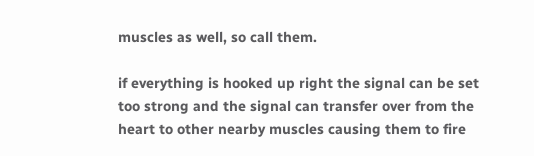muscles as well, so call them.

if everything is hooked up right the signal can be set too strong and the signal can transfer over from the heart to other nearby muscles causing them to fire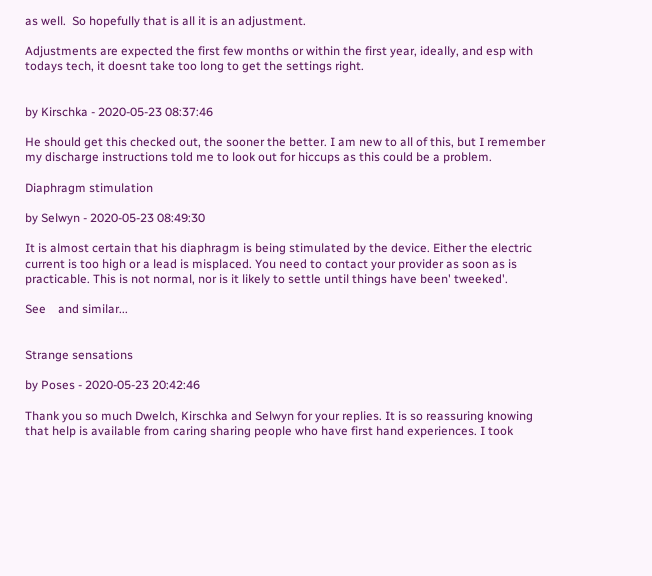as well.  So hopefully that is all it is an adjustment.

Adjustments are expected the first few months or within the first year, ideally, and esp with todays tech, it doesnt take too long to get the settings right.


by Kirschka - 2020-05-23 08:37:46

He should get this checked out, the sooner the better. I am new to all of this, but I remember my discharge instructions told me to look out for hiccups as this could be a problem.

Diaphragm stimulation

by Selwyn - 2020-05-23 08:49:30

It is almost certain that his diaphragm is being stimulated by the device. Either the electric current is too high or a lead is misplaced. You need to contact your provider as soon as is practicable. This is not normal, nor is it likely to settle until things have been' tweeked'.

See    and similar...


Strange sensations

by Poses - 2020-05-23 20:42:46

Thank you so much Dwelch, Kirschka and Selwyn for your replies. It is so reassuring knowing that help is available from caring sharing people who have first hand experiences. I took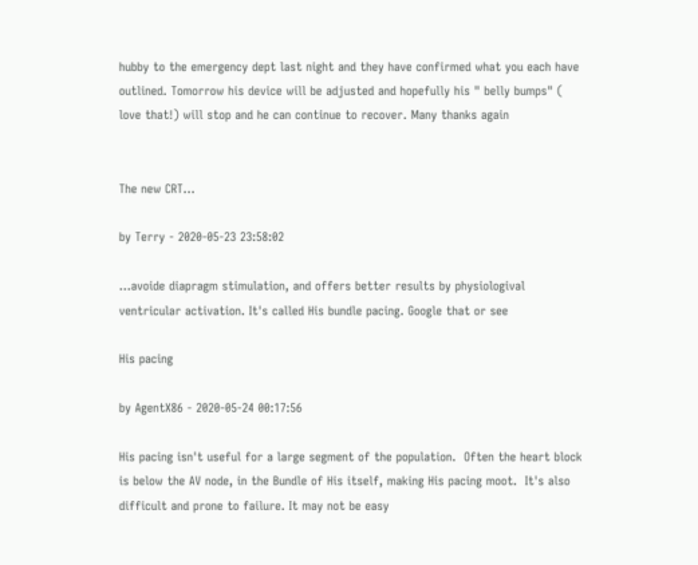hubby to the emergency dept last night and they have confirmed what you each have outlined. Tomorrow his device will be adjusted and hopefully his " belly bumps" ( love that!) will stop and he can continue to recover. Many thanks again


The new CRT...

by Terry - 2020-05-23 23:58:02

...avoide diapragm stimulation, and offers better results by physiologival ventricular activation. It's called His bundle pacing. Google that or see

His pacing

by AgentX86 - 2020-05-24 00:17:56

His pacing isn't useful for a large segment of the population.  Often the heart block is below the AV node, in the Bundle of His itself, making His pacing moot.  It's also difficult and prone to failure. It may not be easy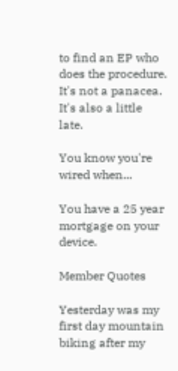to find an EP who does the procedure.  It's not a panacea.  It's also a little late.

You know you're wired when...

You have a 25 year mortgage on your device.

Member Quotes

Yesterday was my first day mountain biking after my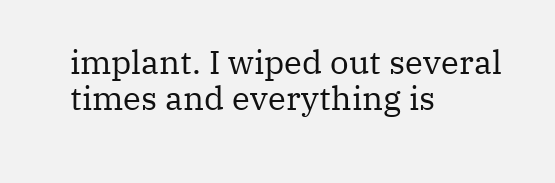implant. I wiped out several times and everything is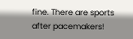fine. There are sports after pacemakers!